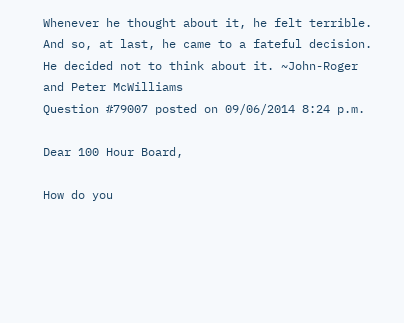Whenever he thought about it, he felt terrible. And so, at last, he came to a fateful decision. He decided not to think about it. ~John-Roger and Peter McWilliams
Question #79007 posted on 09/06/2014 8:24 p.m.

Dear 100 Hour Board,

How do you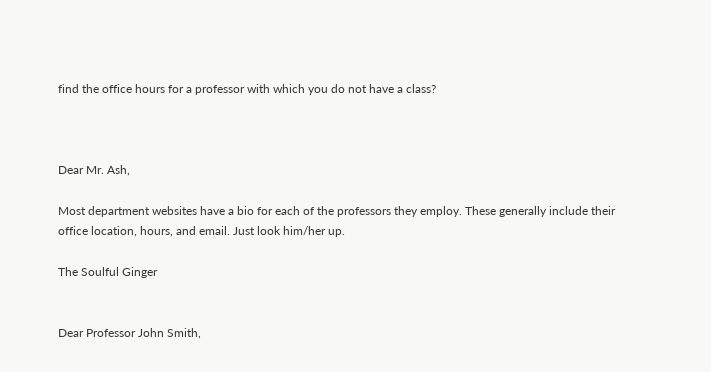find the office hours for a professor with which you do not have a class?



Dear Mr. Ash,

Most department websites have a bio for each of the professors they employ. These generally include their office location, hours, and email. Just look him/her up.

The Soulful Ginger


Dear Professor John Smith,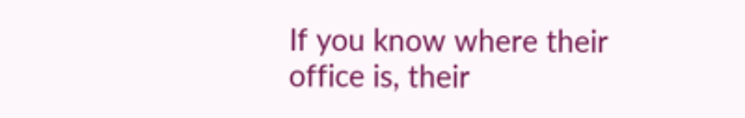If you know where their office is, their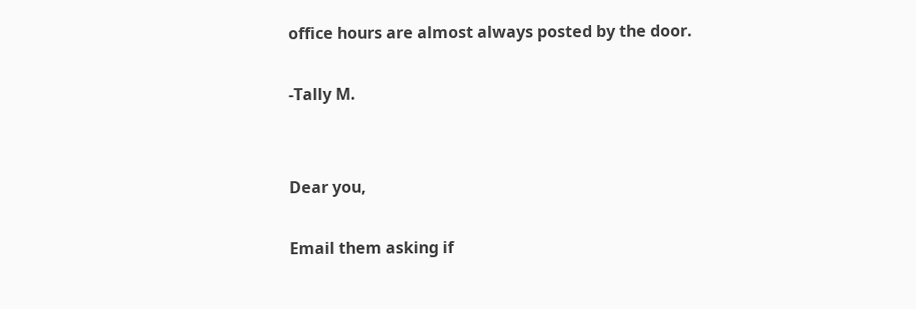office hours are almost always posted by the door.

-Tally M.


Dear you,

Email them asking if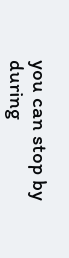you can stop by during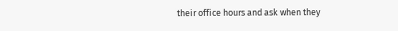their office hours and ask when they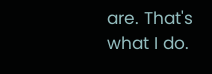are. That's what I do.